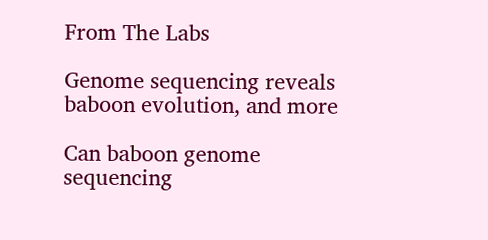From The Labs

Genome sequencing reveals baboon evolution, and more

Can baboon genome sequencing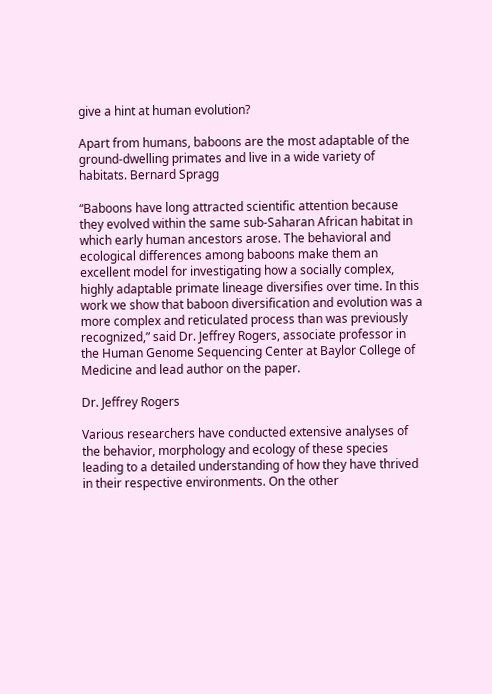give a hint at human evolution?

Apart from humans, baboons are the most adaptable of the ground-dwelling primates and live in a wide variety of habitats. Bernard Spragg

“Baboons have long attracted scientific attention because they evolved within the same sub-Saharan African habitat in which early human ancestors arose. The behavioral and ecological differences among baboons make them an excellent model for investigating how a socially complex, highly adaptable primate lineage diversifies over time. In this work we show that baboon diversification and evolution was a more complex and reticulated process than was previously recognized,” said Dr. Jeffrey Rogers, associate professor in the Human Genome Sequencing Center at Baylor College of Medicine and lead author on the paper.

Dr. Jeffrey Rogers

Various researchers have conducted extensive analyses of the behavior, morphology and ecology of these species leading to a detailed understanding of how they have thrived in their respective environments. On the other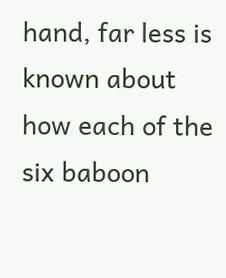hand, far less is known about how each of the six baboon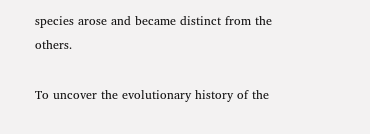species arose and became distinct from the others.

To uncover the evolutionary history of the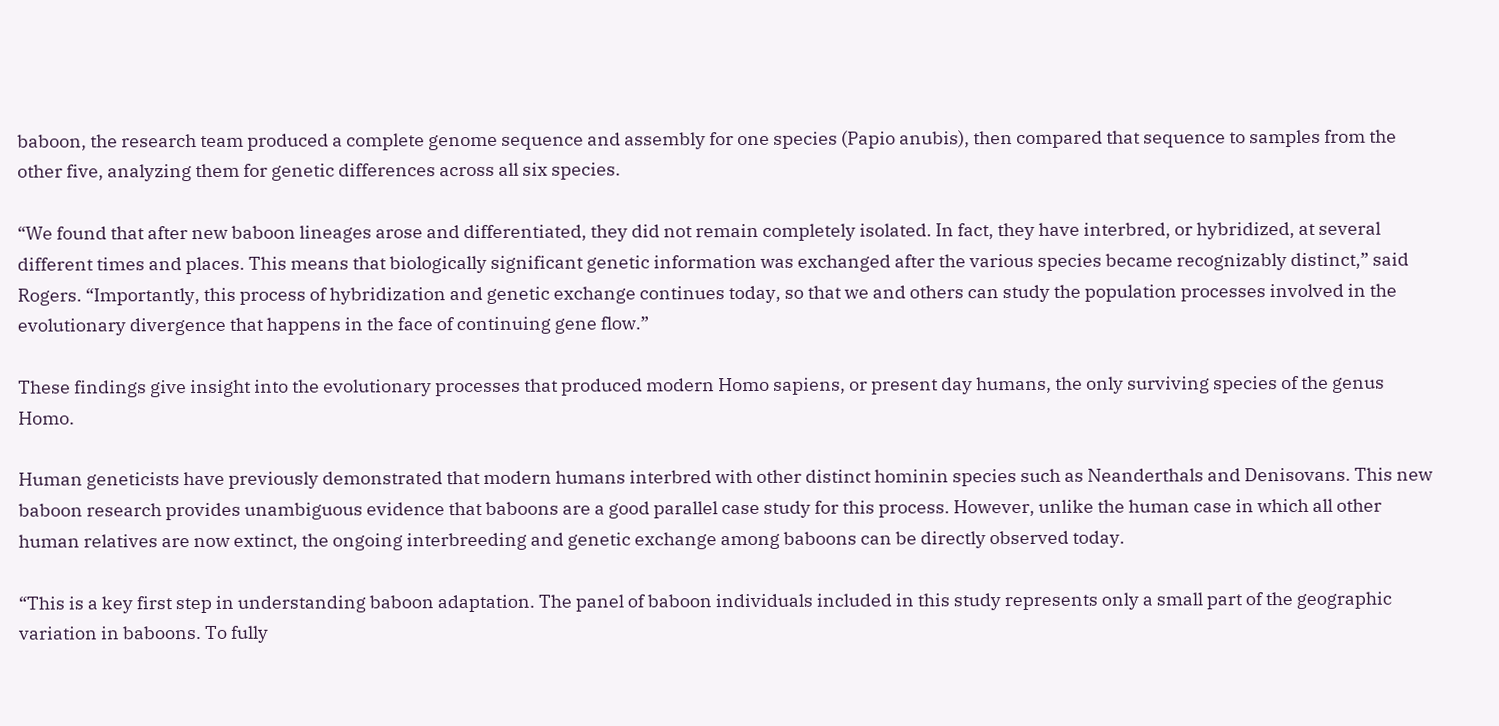baboon, the research team produced a complete genome sequence and assembly for one species (Papio anubis), then compared that sequence to samples from the other five, analyzing them for genetic differences across all six species.

“We found that after new baboon lineages arose and differentiated, they did not remain completely isolated. In fact, they have interbred, or hybridized, at several different times and places. This means that biologically significant genetic information was exchanged after the various species became recognizably distinct,” said Rogers. “Importantly, this process of hybridization and genetic exchange continues today, so that we and others can study the population processes involved in the evolutionary divergence that happens in the face of continuing gene flow.”

These findings give insight into the evolutionary processes that produced modern Homo sapiens, or present day humans, the only surviving species of the genus Homo.

Human geneticists have previously demonstrated that modern humans interbred with other distinct hominin species such as Neanderthals and Denisovans. This new baboon research provides unambiguous evidence that baboons are a good parallel case study for this process. However, unlike the human case in which all other human relatives are now extinct, the ongoing interbreeding and genetic exchange among baboons can be directly observed today.

“This is a key first step in understanding baboon adaptation. The panel of baboon individuals included in this study represents only a small part of the geographic variation in baboons. To fully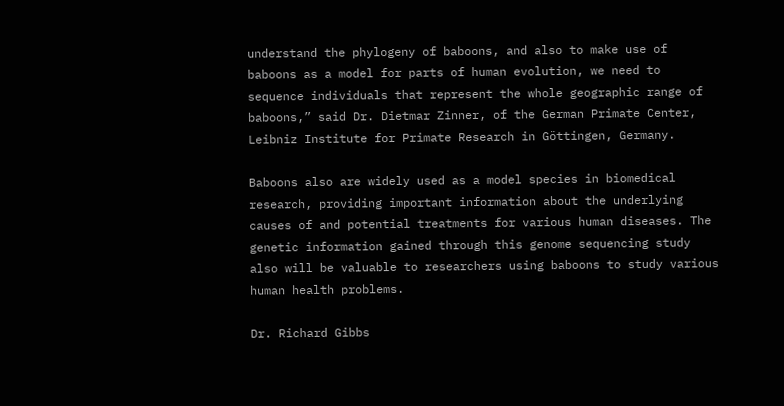understand the phylogeny of baboons, and also to make use of baboons as a model for parts of human evolution, we need to sequence individuals that represent the whole geographic range of baboons,” said Dr. Dietmar Zinner, of the German Primate Center, Leibniz Institute for Primate Research in Göttingen, Germany.

Baboons also are widely used as a model species in biomedical research, providing important information about the underlying causes of and potential treatments for various human diseases. The genetic information gained through this genome sequencing study also will be valuable to researchers using baboons to study various human health problems.

Dr. Richard Gibbs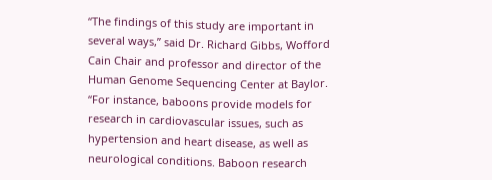“The findings of this study are important in several ways,” said Dr. Richard Gibbs, Wofford Cain Chair and professor and director of the Human Genome Sequencing Center at Baylor. “For instance, baboons provide models for research in cardiovascular issues, such as hypertension and heart disease, as well as neurological conditions. Baboon research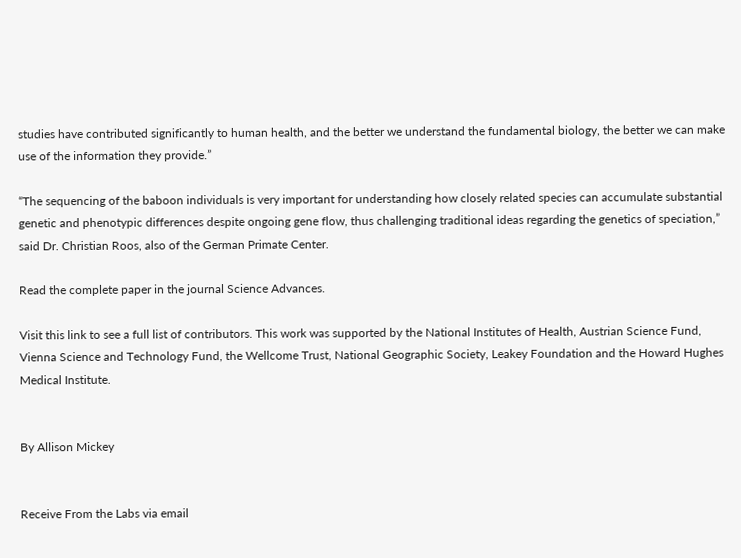studies have contributed significantly to human health, and the better we understand the fundamental biology, the better we can make use of the information they provide.”

“The sequencing of the baboon individuals is very important for understanding how closely related species can accumulate substantial genetic and phenotypic differences despite ongoing gene flow, thus challenging traditional ideas regarding the genetics of speciation,” said Dr. Christian Roos, also of the German Primate Center.

Read the complete paper in the journal Science Advances.

Visit this link to see a full list of contributors. This work was supported by the National Institutes of Health, Austrian Science Fund, Vienna Science and Technology Fund, the Wellcome Trust, National Geographic Society, Leakey Foundation and the Howard Hughes Medical Institute.


By Allison Mickey


Receive From the Labs via email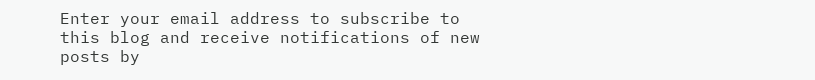Enter your email address to subscribe to this blog and receive notifications of new posts by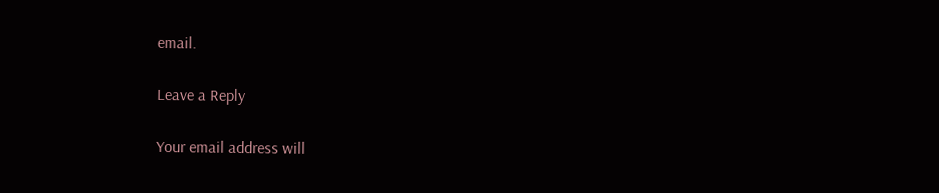email.

Leave a Reply

Your email address will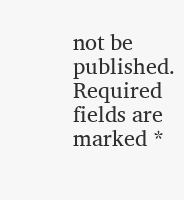not be published. Required fields are marked *